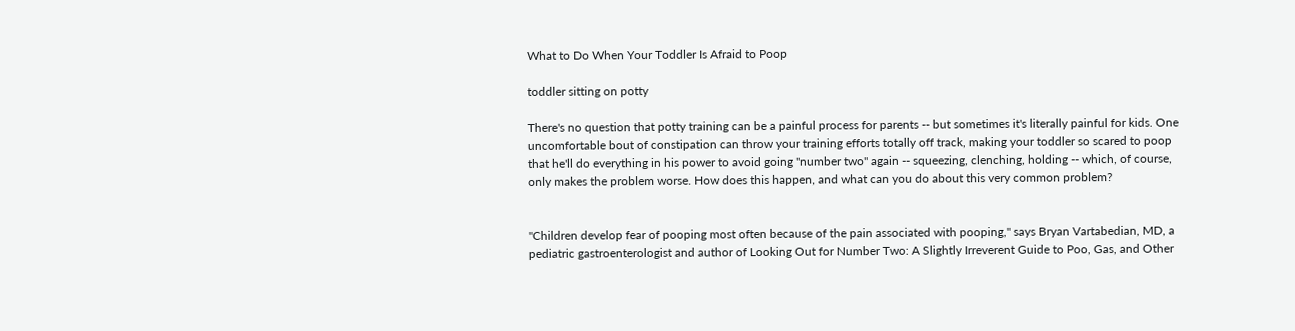What to Do When Your Toddler Is Afraid to Poop

toddler sitting on potty

There's no question that potty training can be a painful process for parents -- but sometimes it's literally painful for kids. One uncomfortable bout of constipation can throw your training efforts totally off track, making your toddler so scared to poop that he'll do everything in his power to avoid going "number two" again -- squeezing, clenching, holding -- which, of course, only makes the problem worse. How does this happen, and what can you do about this very common problem?


"Children develop fear of pooping most often because of the pain associated with pooping," says Bryan Vartabedian, MD, a pediatric gastroenterologist and author of Looking Out for Number Two: A Slightly Irreverent Guide to Poo, Gas, and Other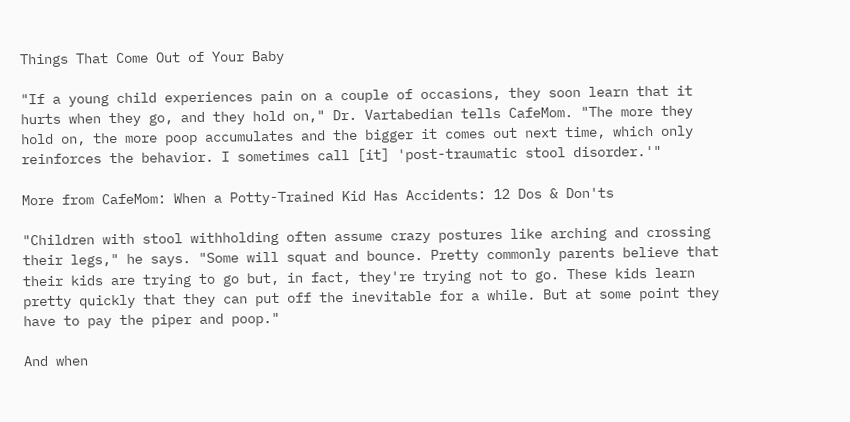Things That Come Out of Your Baby

"If a young child experiences pain on a couple of occasions, they soon learn that it hurts when they go, and they hold on," Dr. Vartabedian tells CafeMom. "The more they hold on, the more poop accumulates and the bigger it comes out next time, which only reinforces the behavior. I sometimes call [it] 'post-traumatic stool disorder.'"

More from CafeMom: When a Potty-Trained Kid Has Accidents: 12 Dos & Don'ts

"Children with stool withholding often assume crazy postures like arching and crossing their legs," he says. "Some will squat and bounce. Pretty commonly parents believe that their kids are trying to go but, in fact, they're trying not to go. These kids learn pretty quickly that they can put off the inevitable for a while. But at some point they have to pay the piper and poop."

And when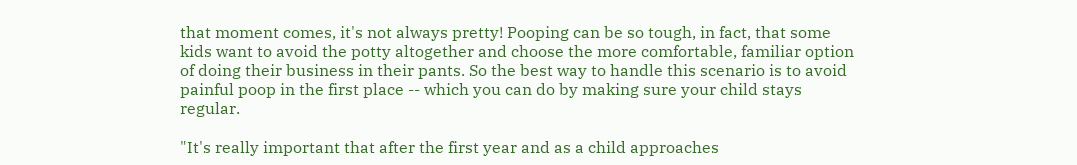that moment comes, it's not always pretty! Pooping can be so tough, in fact, that some kids want to avoid the potty altogether and choose the more comfortable, familiar option of doing their business in their pants. So the best way to handle this scenario is to avoid painful poop in the first place -- which you can do by making sure your child stays regular.

"It's really important that after the first year and as a child approaches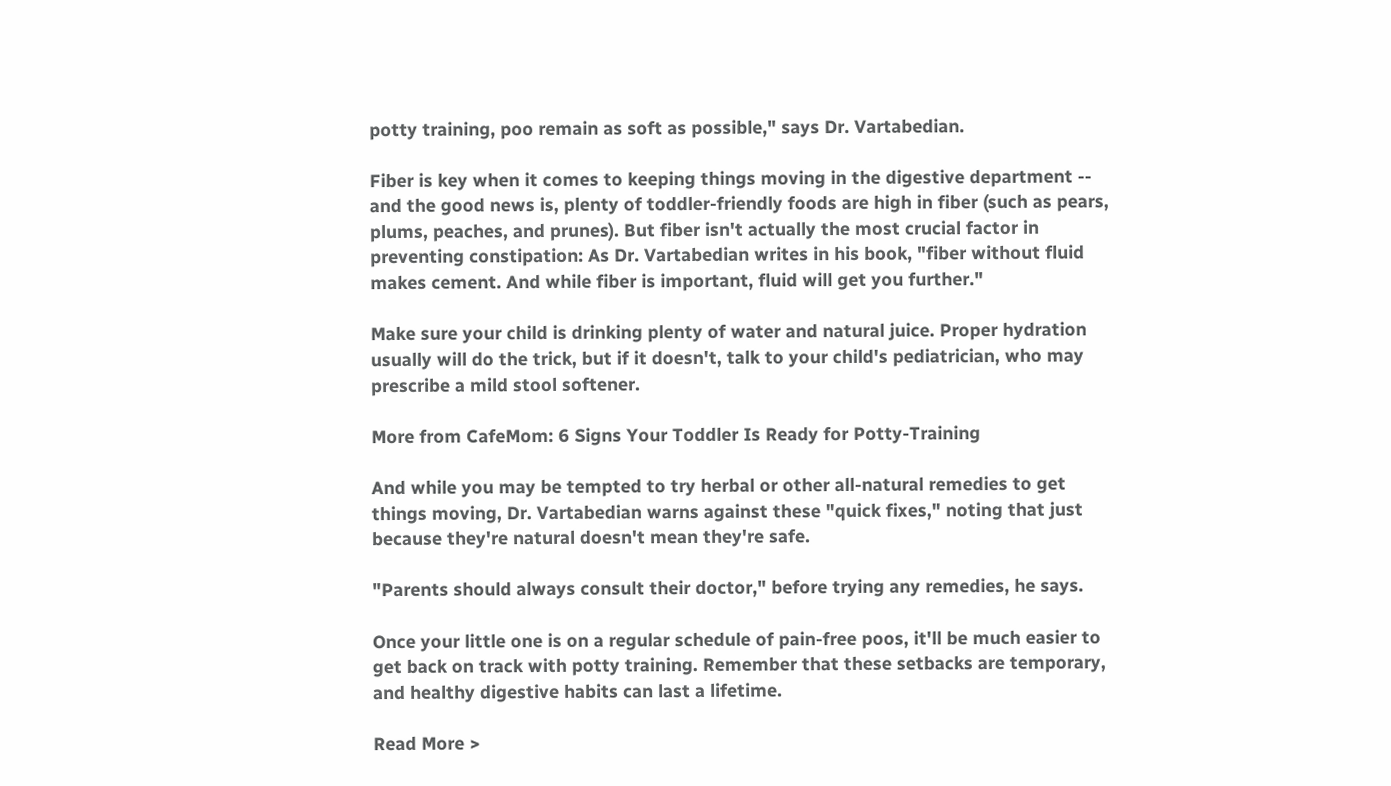potty training, poo remain as soft as possible," says Dr. Vartabedian.

Fiber is key when it comes to keeping things moving in the digestive department -- and the good news is, plenty of toddler-friendly foods are high in fiber (such as pears, plums, peaches, and prunes). But fiber isn't actually the most crucial factor in preventing constipation: As Dr. Vartabedian writes in his book, "fiber without fluid makes cement. And while fiber is important, fluid will get you further."

Make sure your child is drinking plenty of water and natural juice. Proper hydration usually will do the trick, but if it doesn't, talk to your child's pediatrician, who may prescribe a mild stool softener.

More from CafeMom: 6 Signs Your Toddler Is Ready for Potty-Training

And while you may be tempted to try herbal or other all-natural remedies to get things moving, Dr. Vartabedian warns against these "quick fixes," noting that just because they're natural doesn't mean they're safe.

"Parents should always consult their doctor," before trying any remedies, he says.

Once your little one is on a regular schedule of pain-free poos, it'll be much easier to get back on track with potty training. Remember that these setbacks are temporary, and healthy digestive habits can last a lifetime.

Read More >